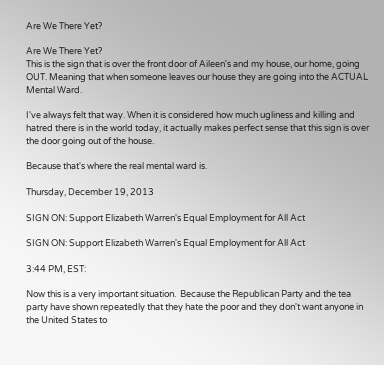Are We There Yet?

Are We There Yet?
This is the sign that is over the front door of Aileen's and my house, our home, going OUT. Meaning that when someone leaves our house they are going into the ACTUAL Mental Ward.

I've always felt that way. When it is considered how much ugliness and killing and hatred there is in the world today, it actually makes perfect sense that this sign is over the door going out of the house.

Because that's where the real mental ward is.

Thursday, December 19, 2013

SIGN ON: Support Elizabeth Warren's Equal Employment for All Act

SIGN ON: Support Elizabeth Warren's Equal Employment for All Act

3:44 PM, EST:

Now this is a very important situation.  Because the Republican Party and the tea party have shown repeatedly that they hate the poor and they don't want anyone in the United States to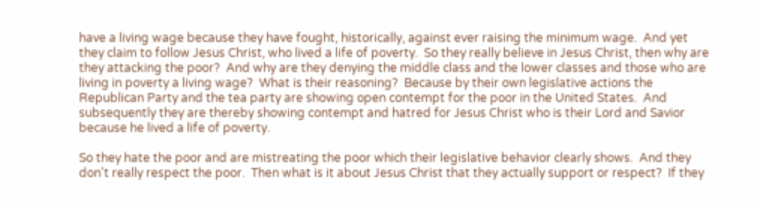have a living wage because they have fought, historically, against ever raising the minimum wage.  And yet they claim to follow Jesus Christ, who lived a life of poverty.  So they really believe in Jesus Christ, then why are they attacking the poor?  And why are they denying the middle class and the lower classes and those who are living in poverty a living wage?  What is their reasoning?  Because by their own legislative actions the Republican Party and the tea party are showing open contempt for the poor in the United States.  And subsequently they are thereby showing contempt and hatred for Jesus Christ who is their Lord and Savior because he lived a life of poverty.

So they hate the poor and are mistreating the poor which their legislative behavior clearly shows.  And they don't really respect the poor.  Then what is it about Jesus Christ that they actually support or respect?  If they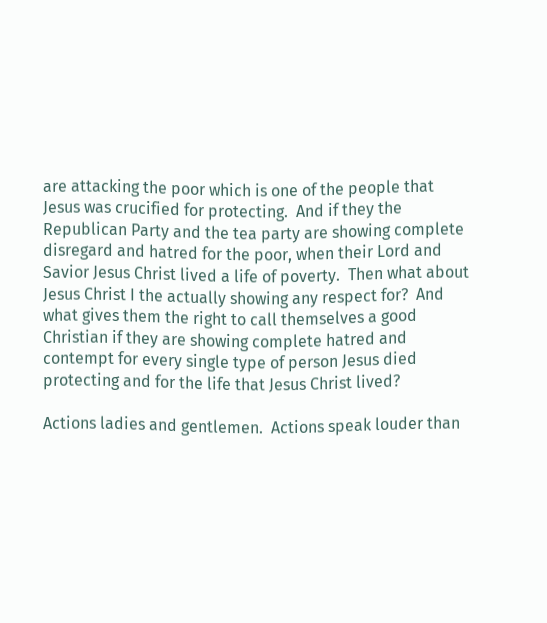are attacking the poor which is one of the people that Jesus was crucified for protecting.  And if they the Republican Party and the tea party are showing complete disregard and hatred for the poor, when their Lord and Savior Jesus Christ lived a life of poverty.  Then what about Jesus Christ I the actually showing any respect for?  And what gives them the right to call themselves a good Christian if they are showing complete hatred and contempt for every single type of person Jesus died protecting and for the life that Jesus Christ lived?

Actions ladies and gentlemen.  Actions speak louder than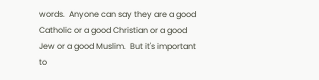words.  Anyone can say they are a good Catholic or a good Christian or a good Jew or a good Muslim.  But it's important to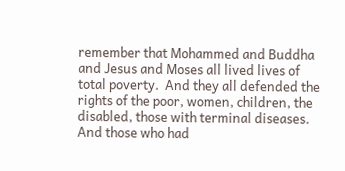remember that Mohammed and Buddha and Jesus and Moses all lived lives of total poverty.  And they all defended the rights of the poor, women, children, the disabled, those with terminal diseases.  And those who had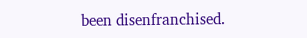been disenfranchised.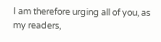I am therefore urging all of you, as my readers,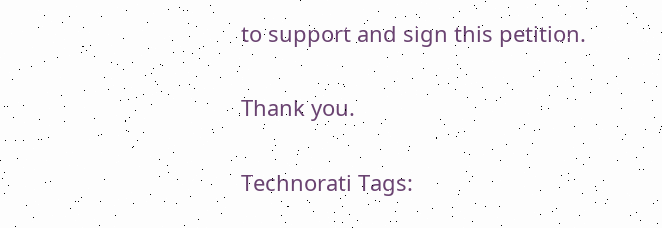to support and sign this petition.

Thank you.

Technorati Tags: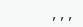,,,